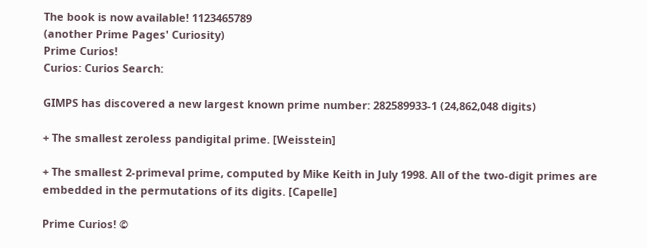The book is now available! 1123465789
(another Prime Pages' Curiosity)
Prime Curios!
Curios: Curios Search:

GIMPS has discovered a new largest known prime number: 282589933-1 (24,862,048 digits)

+ The smallest zeroless pandigital prime. [Weisstein]

+ The smallest 2-primeval prime, computed by Mike Keith in July 1998. All of the two-digit primes are embedded in the permutations of its digits. [Capelle]

Prime Curios! ©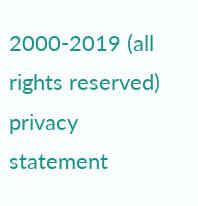2000-2019 (all rights reserved)  privacy statement